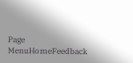Page MenuHomeFeedback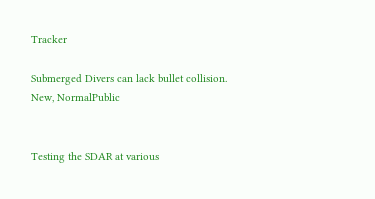Tracker

Submerged Divers can lack bullet collision.
New, NormalPublic


Testing the SDAR at various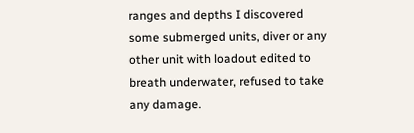ranges and depths I discovered some submerged units, diver or any other unit with loadout edited to breath underwater, refused to take any damage.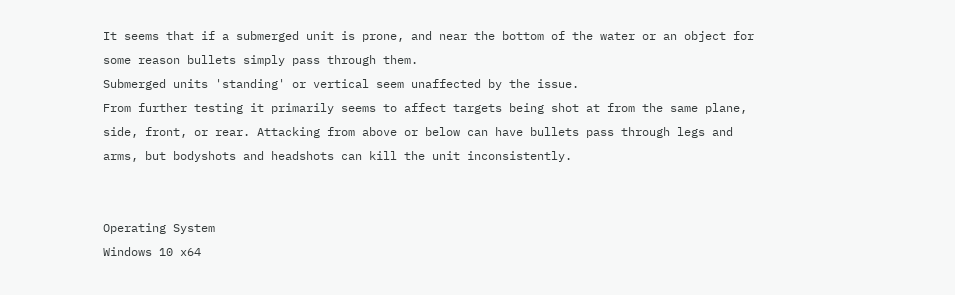It seems that if a submerged unit is prone, and near the bottom of the water or an object for some reason bullets simply pass through them.
Submerged units 'standing' or vertical seem unaffected by the issue.
From further testing it primarily seems to affect targets being shot at from the same plane, side, front, or rear. Attacking from above or below can have bullets pass through legs and arms, but bodyshots and headshots can kill the unit inconsistently.


Operating System
Windows 10 x64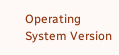Operating System Version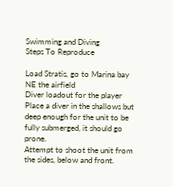Swimming and Diving
Steps To Reproduce

Load Stratis, go to Marina bay NE the airfield
Diver loadout for the player
Place a diver in the shallows but deep enough for the unit to be fully submerged, it should go prone.
Attempt to shoot the unit from the sides, below and front.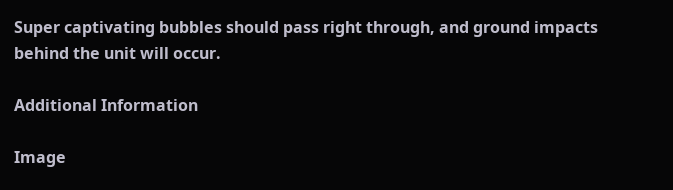Super captivating bubbles should pass right through, and ground impacts behind the unit will occur.

Additional Information

Image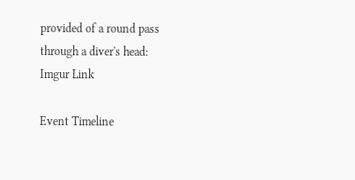provided of a round pass through a diver's head:
Imgur Link

Event Timeline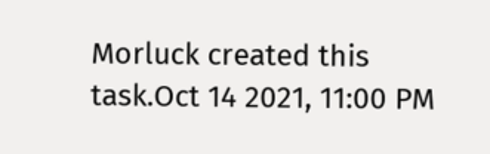Morluck created this task.Oct 14 2021, 11:00 PM